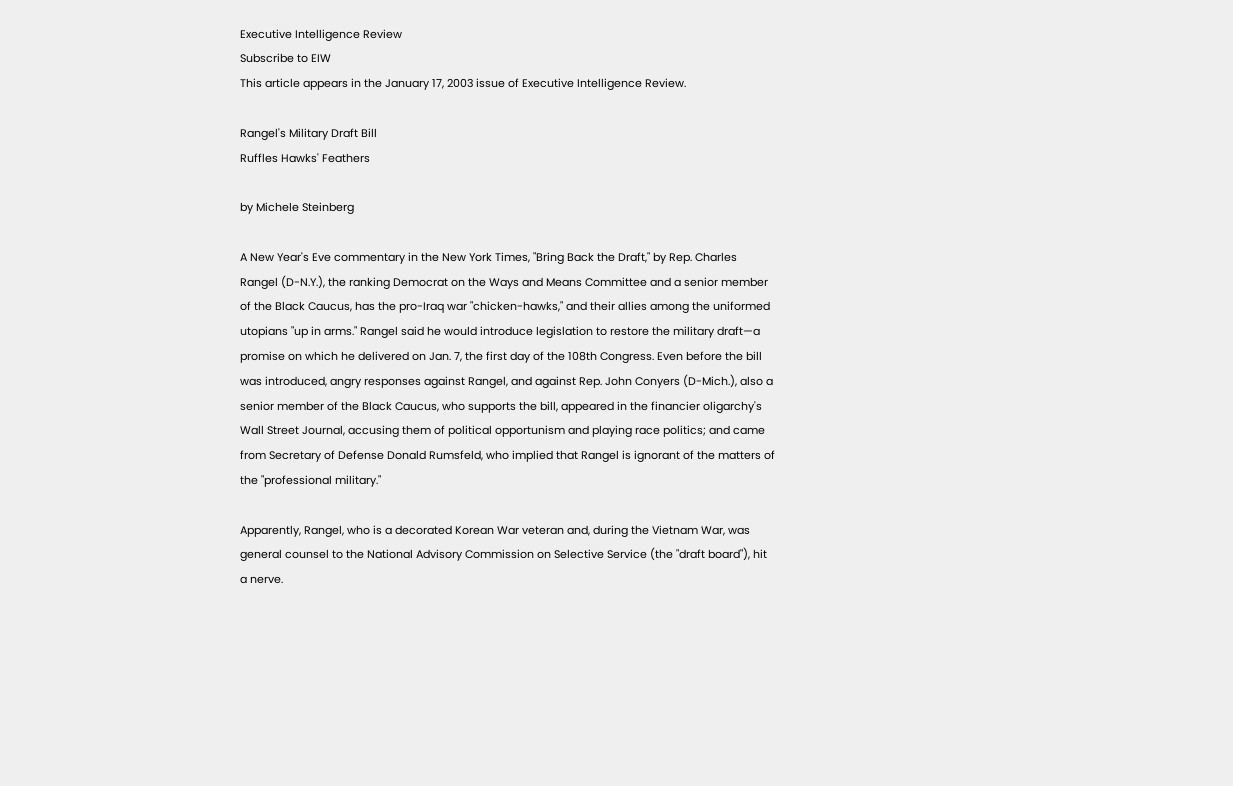Executive Intelligence Review
Subscribe to EIW
This article appears in the January 17, 2003 issue of Executive Intelligence Review.

Rangel's Military Draft Bill
Ruffles Hawks' Feathers

by Michele Steinberg

A New Year's Eve commentary in the New York Times, "Bring Back the Draft," by Rep. Charles Rangel (D-N.Y.), the ranking Democrat on the Ways and Means Committee and a senior member of the Black Caucus, has the pro-Iraq war "chicken-hawks," and their allies among the uniformed utopians "up in arms." Rangel said he would introduce legislation to restore the military draft—a promise on which he delivered on Jan. 7, the first day of the 108th Congress. Even before the bill was introduced, angry responses against Rangel, and against Rep. John Conyers (D-Mich.), also a senior member of the Black Caucus, who supports the bill, appeared in the financier oligarchy's Wall Street Journal, accusing them of political opportunism and playing race politics; and came from Secretary of Defense Donald Rumsfeld, who implied that Rangel is ignorant of the matters of the "professional military."

Apparently, Rangel, who is a decorated Korean War veteran and, during the Vietnam War, was general counsel to the National Advisory Commission on Selective Service (the "draft board"), hit a nerve.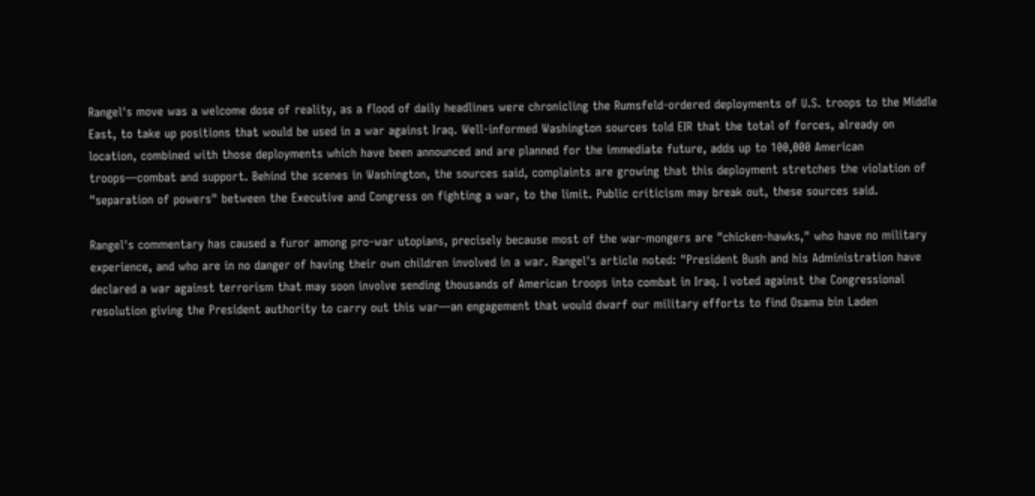Rangel's move was a welcome dose of reality, as a flood of daily headlines were chronicling the Rumsfeld-ordered deployments of U.S. troops to the Middle East, to take up positions that would be used in a war against Iraq. Well-informed Washington sources told EIR that the total of forces, already on location, combined with those deployments which have been announced and are planned for the immediate future, adds up to 100,000 American troops—combat and support. Behind the scenes in Washington, the sources said, complaints are growing that this deployment stretches the violation of "separation of powers" between the Executive and Congress on fighting a war, to the limit. Public criticism may break out, these sources said.

Rangel's commentary has caused a furor among pro-war utopians, precisely because most of the war-mongers are "chicken-hawks," who have no military experience, and who are in no danger of having their own children involved in a war. Rangel's article noted: "President Bush and his Administration have declared a war against terrorism that may soon involve sending thousands of American troops into combat in Iraq. I voted against the Congressional resolution giving the President authority to carry out this war—an engagement that would dwarf our military efforts to find Osama bin Laden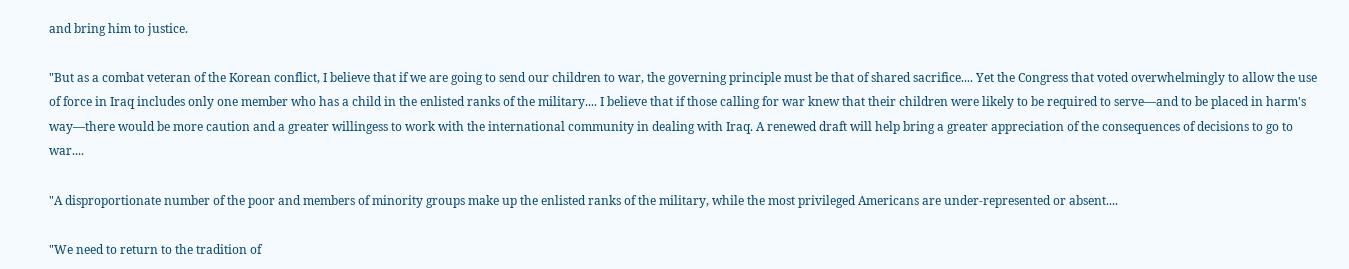and bring him to justice.

"But as a combat veteran of the Korean conflict, I believe that if we are going to send our children to war, the governing principle must be that of shared sacrifice.... Yet the Congress that voted overwhelmingly to allow the use of force in Iraq includes only one member who has a child in the enlisted ranks of the military.... I believe that if those calling for war knew that their children were likely to be required to serve—and to be placed in harm's way—there would be more caution and a greater willingess to work with the international community in dealing with Iraq. A renewed draft will help bring a greater appreciation of the consequences of decisions to go to war....

"A disproportionate number of the poor and members of minority groups make up the enlisted ranks of the military, while the most privileged Americans are under-represented or absent....

"We need to return to the tradition of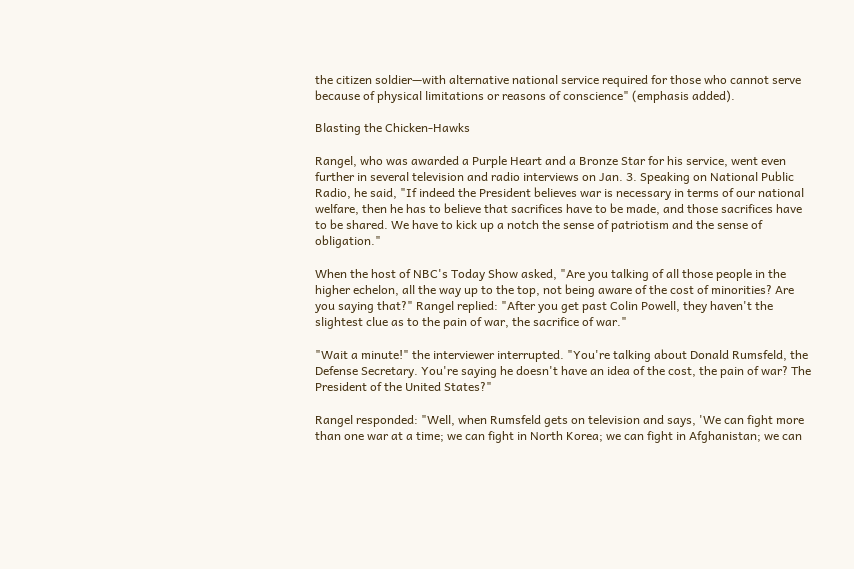the citizen soldier—with alternative national service required for those who cannot serve because of physical limitations or reasons of conscience" (emphasis added).

Blasting the Chicken-Hawks

Rangel, who was awarded a Purple Heart and a Bronze Star for his service, went even further in several television and radio interviews on Jan. 3. Speaking on National Public Radio, he said, "If indeed the President believes war is necessary in terms of our national welfare, then he has to believe that sacrifices have to be made, and those sacrifices have to be shared. We have to kick up a notch the sense of patriotism and the sense of obligation."

When the host of NBC's Today Show asked, "Are you talking of all those people in the higher echelon, all the way up to the top, not being aware of the cost of minorities? Are you saying that?" Rangel replied: "After you get past Colin Powell, they haven't the slightest clue as to the pain of war, the sacrifice of war."

"Wait a minute!" the interviewer interrupted. "You're talking about Donald Rumsfeld, the Defense Secretary. You're saying he doesn't have an idea of the cost, the pain of war? The President of the United States?"

Rangel responded: "Well, when Rumsfeld gets on television and says, 'We can fight more than one war at a time; we can fight in North Korea; we can fight in Afghanistan; we can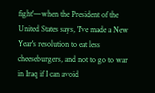fight'—when the President of the United States says, 'I've made a New Year's resolution to eat less cheeseburgers, and not to go to war in Iraq if I can avoid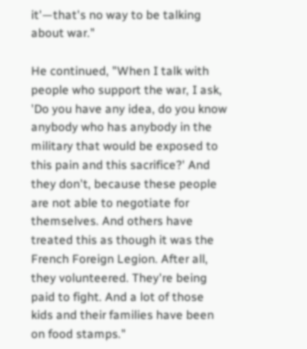it'—that's no way to be talking about war."

He continued, "When I talk with people who support the war, I ask, 'Do you have any idea, do you know anybody who has anybody in the military that would be exposed to this pain and this sacrifice?' And they don't, because these people are not able to negotiate for themselves. And others have treated this as though it was the French Foreign Legion. After all, they volunteered. They're being paid to fight. And a lot of those kids and their families have been on food stamps."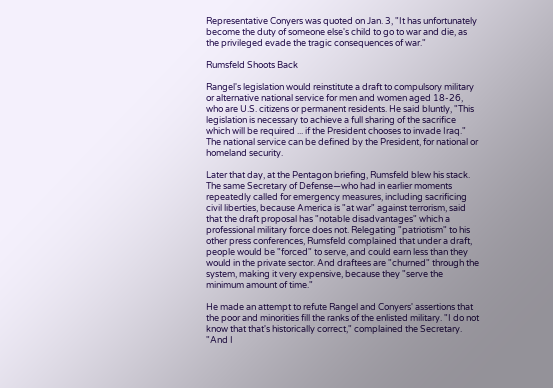Representative Conyers was quoted on Jan. 3, "It has unfortunately become the duty of someone else's child to go to war and die, as the privileged evade the tragic consequences of war."

Rumsfeld Shoots Back

Rangel's legislation would reinstitute a draft to compulsory military or alternative national service for men and women aged 18-26, who are U.S. citizens or permanent residents. He said bluntly, "This legislation is necessary to achieve a full sharing of the sacrifice which will be required ... if the President chooses to invade Iraq." The national service can be defined by the President, for national or homeland security.

Later that day, at the Pentagon briefing, Rumsfeld blew his stack. The same Secretary of Defense—who had in earlier moments repeatedly called for emergency measures, including sacrificing civil liberties, because America is "at war" against terrorism, said that the draft proposal has "notable disadvantages" which a professional military force does not. Relegating "patriotism" to his other press conferences, Rumsfeld complained that under a draft, people would be "forced" to serve, and could earn less than they would in the private sector. And draftees are "churned" through the system, making it very expensive, because they "serve the minimum amount of time."

He made an attempt to refute Rangel and Conyers' assertions that the poor and minorities fill the ranks of the enlisted military. "I do not know that that's historically correct," complained the Secretary. "And I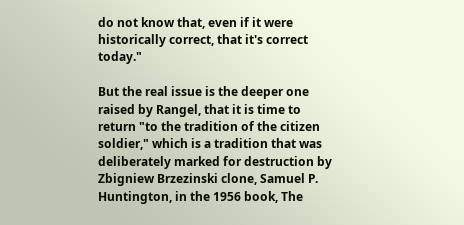do not know that, even if it were historically correct, that it's correct today."

But the real issue is the deeper one raised by Rangel, that it is time to return "to the tradition of the citizen soldier," which is a tradition that was deliberately marked for destruction by Zbigniew Brzezinski clone, Samuel P. Huntington, in the 1956 book, The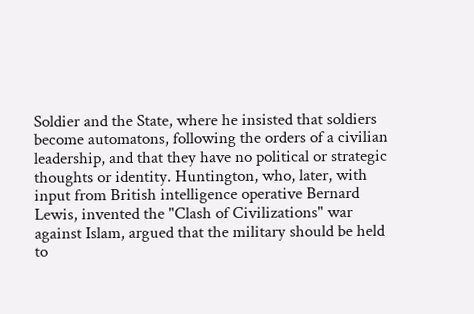Soldier and the State, where he insisted that soldiers become automatons, following the orders of a civilian leadership, and that they have no political or strategic thoughts or identity. Huntington, who, later, with input from British intelligence operative Bernard Lewis, invented the "Clash of Civilizations" war against Islam, argued that the military should be held to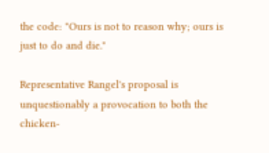the code: "Ours is not to reason why; ours is just to do and die."

Representative Rangel's proposal is unquestionably a provocation to both the chicken-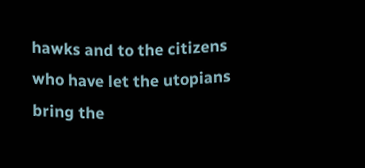hawks and to the citizens who have let the utopians bring the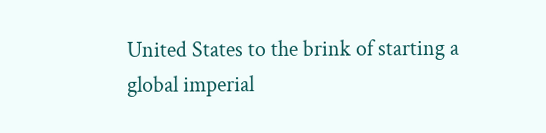United States to the brink of starting a global imperial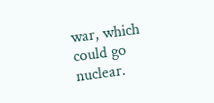war, which could go nuclear.